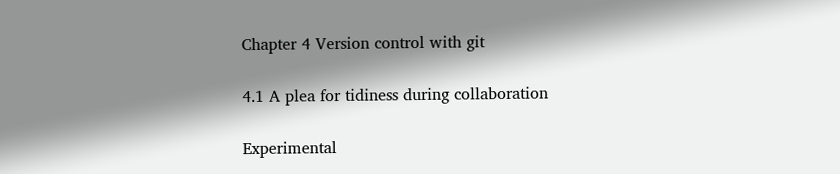Chapter 4 Version control with git

4.1 A plea for tidiness during collaboration

Experimental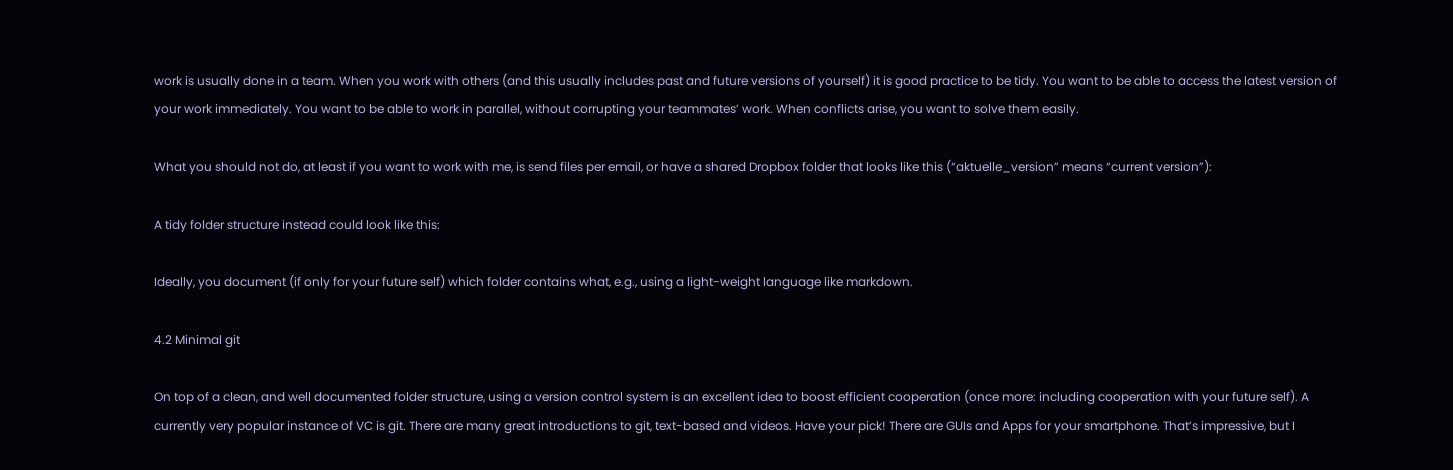work is usually done in a team. When you work with others (and this usually includes past and future versions of yourself) it is good practice to be tidy. You want to be able to access the latest version of your work immediately. You want to be able to work in parallel, without corrupting your teammates’ work. When conflicts arise, you want to solve them easily.

What you should not do, at least if you want to work with me, is send files per email, or have a shared Dropbox folder that looks like this (“aktuelle_version” means “current version”):

A tidy folder structure instead could look like this:

Ideally, you document (if only for your future self) which folder contains what, e.g., using a light-weight language like markdown.

4.2 Minimal git

On top of a clean, and well documented folder structure, using a version control system is an excellent idea to boost efficient cooperation (once more: including cooperation with your future self). A currently very popular instance of VC is git. There are many great introductions to git, text-based and videos. Have your pick! There are GUIs and Apps for your smartphone. That’s impressive, but I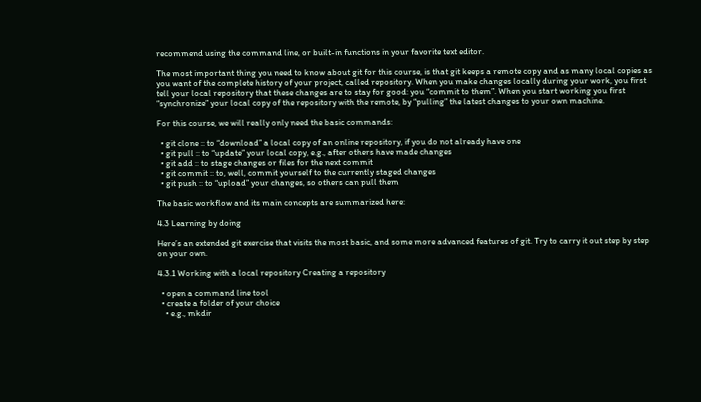recommend using the command line, or built-in functions in your favorite text editor.

The most important thing you need to know about git for this course, is that git keeps a remote copy and as many local copies as you want of the complete history of your project, called repository. When you make changes locally during your work, you first tell your local repository that these changes are to stay for good: you “commit to them”. When you start working you first “synchronize” your local copy of the repository with the remote, by “pulling” the latest changes to your own machine.

For this course, we will really only need the basic commands:

  • git clone :: to “download” a local copy of an online repository, if you do not already have one
  • git pull :: to “update” your local copy, e.g., after others have made changes
  • git add :: to stage changes or files for the next commit
  • git commit :: to, well, commit yourself to the currently staged changes
  • git push :: to “upload” your changes, so others can pull them

The basic workflow and its main concepts are summarized here:

4.3 Learning by doing

Here’s an extended git exercise that visits the most basic, and some more advanced features of git. Try to carry it out step by step on your own.

4.3.1 Working with a local repository Creating a repository

  • open a command line tool
  • create a folder of your choice
    • e.g., mkdir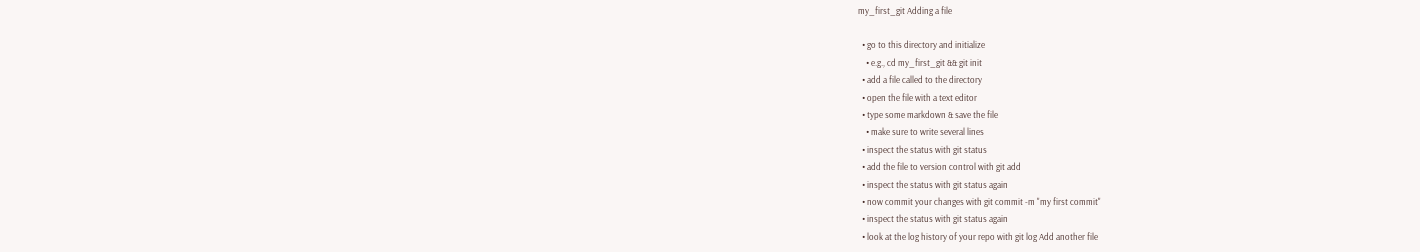my_first_git Adding a file

  • go to this directory and initialize
    • e.g., cd my_first_git && git init
  • add a file called to the directory
  • open the file with a text editor
  • type some markdown & save the file
    • make sure to write several lines
  • inspect the status with git status
  • add the file to version control with git add
  • inspect the status with git status again
  • now commit your changes with git commit -m "my first commit"
  • inspect the status with git status again
  • look at the log history of your repo with git log Add another file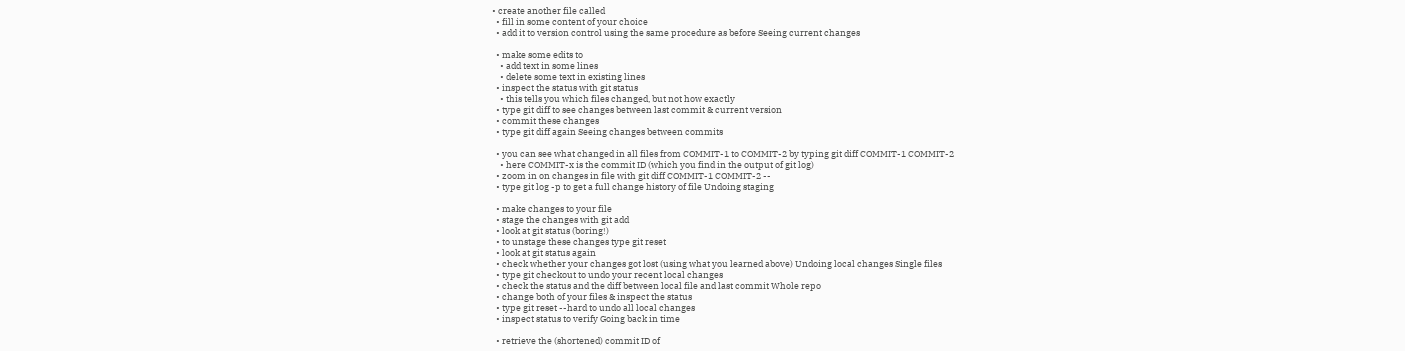• create another file called
  • fill in some content of your choice
  • add it to version control using the same procedure as before Seeing current changes

  • make some edits to
    • add text in some lines
    • delete some text in existing lines
  • inspect the status with git status
    • this tells you which files changed, but not how exactly
  • type git diff to see changes between last commit & current version
  • commit these changes
  • type git diff again Seeing changes between commits

  • you can see what changed in all files from COMMIT-1 to COMMIT-2 by typing git diff COMMIT-1 COMMIT-2
    • here COMMIT-x is the commit ID (which you find in the output of git log)
  • zoom in on changes in file with git diff COMMIT-1 COMMIT-2 --
  • type git log -p to get a full change history of file Undoing staging

  • make changes to your file
  • stage the changes with git add
  • look at git status (boring!)
  • to unstage these changes type git reset
  • look at git status again
  • check whether your changes got lost (using what you learned above) Undoing local changes Single files
  • type git checkout to undo your recent local changes
  • check the status and the diff between local file and last commit Whole repo
  • change both of your files & inspect the status
  • type git reset --hard to undo all local changes
  • inspect status to verify Going back in time

  • retrieve the (shortened) commit ID of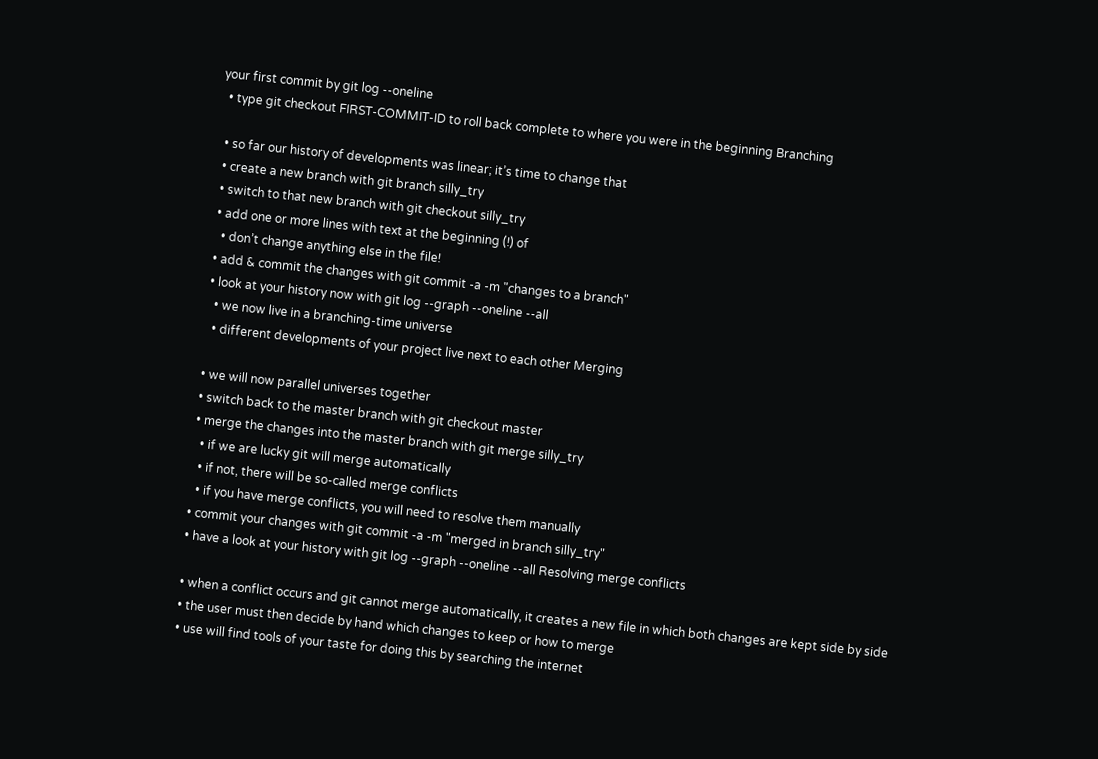your first commit by git log --oneline
  • type git checkout FIRST-COMMIT-ID to roll back complete to where you were in the beginning Branching

  • so far our history of developments was linear; it’s time to change that
  • create a new branch with git branch silly_try
  • switch to that new branch with git checkout silly_try
  • add one or more lines with text at the beginning (!) of
    • don’t change anything else in the file!
  • add & commit the changes with git commit -a -m "changes to a branch"
  • look at your history now with git log --graph --oneline --all
    • we now live in a branching-time universe
    • different developments of your project live next to each other Merging

  • we will now parallel universes together
  • switch back to the master branch with git checkout master
  • merge the changes into the master branch with git merge silly_try
    • if we are lucky git will merge automatically
    • if not, there will be so-called merge conflicts
    • if you have merge conflicts, you will need to resolve them manually
  • commit your changes with git commit -a -m "merged in branch silly_try"
  • have a look at your history with git log --graph --oneline --all Resolving merge conflicts

  • when a conflict occurs and git cannot merge automatically, it creates a new file in which both changes are kept side by side
  • the user must then decide by hand which changes to keep or how to merge
  • use will find tools of your taste for doing this by searching the internet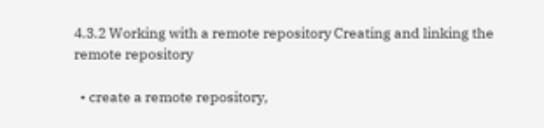4.3.2 Working with a remote repository Creating and linking the remote repository

  • create a remote repository,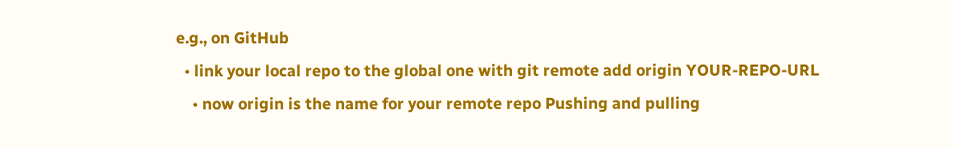e.g., on GitHub
  • link your local repo to the global one with git remote add origin YOUR-REPO-URL
    • now origin is the name for your remote repo Pushing and pulling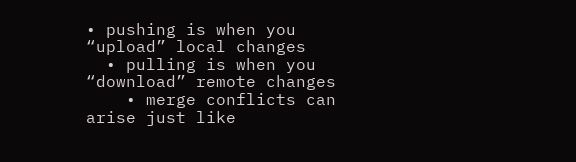• pushing is when you “upload” local changes
  • pulling is when you “download” remote changes
    • merge conflicts can arise just like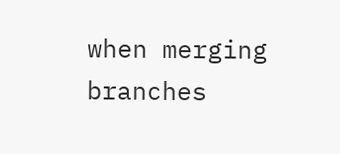when merging branches